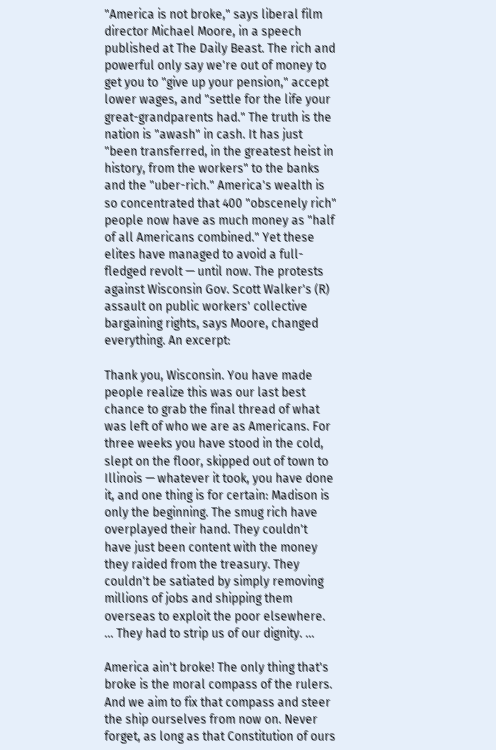"America is not broke," says liberal film director Michael Moore, in a speech published at The Daily Beast. The rich and powerful only say we're out of money to get you to "give up your pension," accept lower wages, and "settle for the life your great-grandparents had." The truth is the nation is "awash" in cash. It has just "been transferred, in the greatest heist in history, from the workers" to the banks and the "uber-rich." America's wealth is so concentrated that 400 "obscenely rich" people now have as much money as "half of all Americans combined." Yet these elites have managed to avoid a full-fledged revolt — until now. The protests against Wisconsin Gov. Scott Walker's (R) assault on public workers' collective bargaining rights, says Moore, changed everything. An excerpt:

Thank you, Wisconsin. You have made people realize this was our last best chance to grab the final thread of what was left of who we are as Americans. For three weeks you have stood in the cold, slept on the floor, skipped out of town to Illinois — whatever it took, you have done it, and one thing is for certain: Madison is only the beginning. The smug rich have overplayed their hand. They couldn't have just been content with the money they raided from the treasury. They couldn't be satiated by simply removing millions of jobs and shipping them overseas to exploit the poor elsewhere. ... They had to strip us of our dignity. ...

America ain't broke! The only thing that's broke is the moral compass of the rulers. And we aim to fix that compass and steer the ship ourselves from now on. Never forget, as long as that Constitution of ours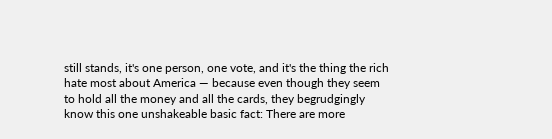still stands, it's one person, one vote, and it's the thing the rich hate most about America — because even though they seem to hold all the money and all the cards, they begrudgingly know this one unshakeable basic fact: There are more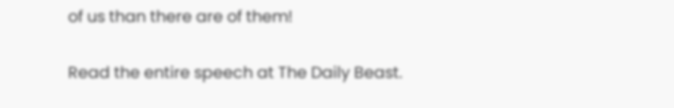of us than there are of them!

Read the entire speech at The Daily Beast.